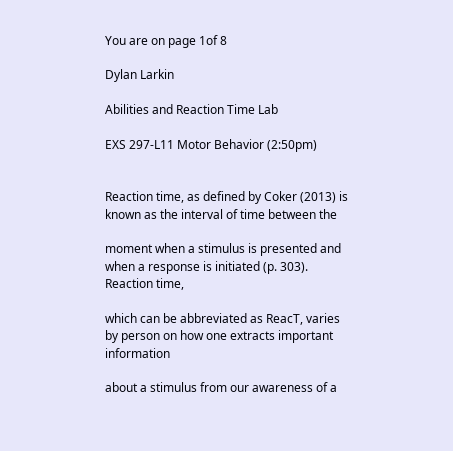You are on page 1of 8

Dylan Larkin

Abilities and Reaction Time Lab

EXS 297-L11 Motor Behavior (2:50pm)


Reaction time, as defined by Coker (2013) is known as the interval of time between the

moment when a stimulus is presented and when a response is initiated (p. 303). Reaction time,

which can be abbreviated as ReacT, varies by person on how one extracts important information

about a stimulus from our awareness of a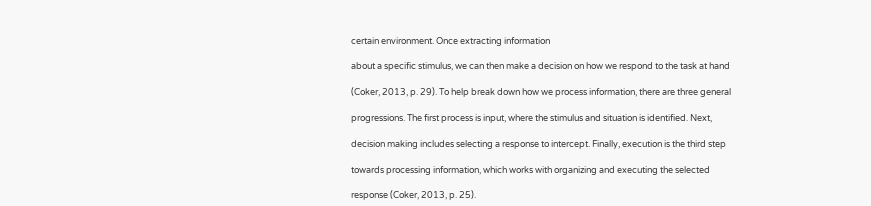certain environment. Once extracting information

about a specific stimulus, we can then make a decision on how we respond to the task at hand

(Coker, 2013, p. 29). To help break down how we process information, there are three general

progressions. The first process is input, where the stimulus and situation is identified. Next,

decision making includes selecting a response to intercept. Finally, execution is the third step

towards processing information, which works with organizing and executing the selected

response (Coker, 2013, p. 25).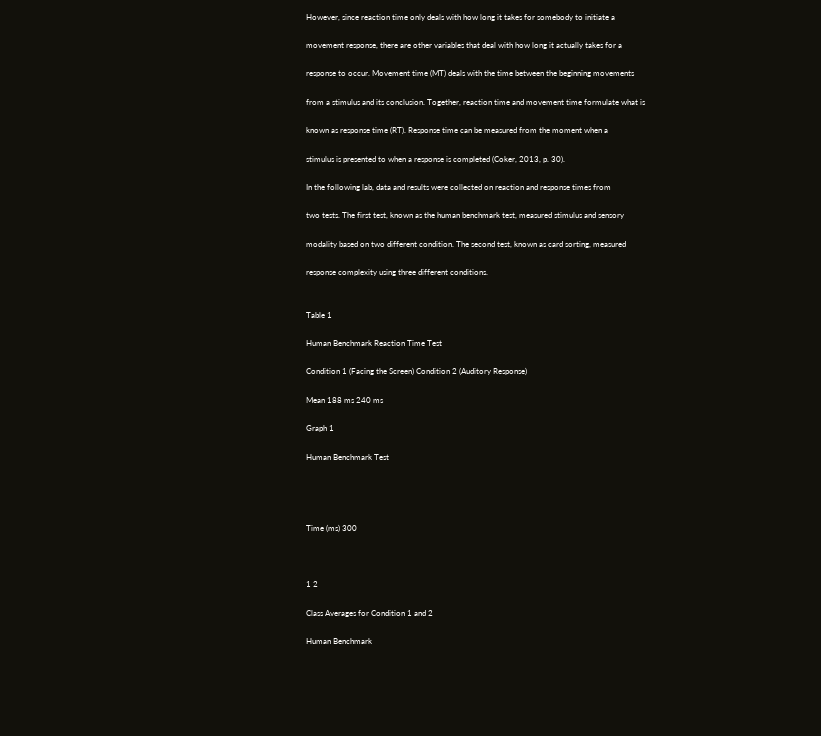However, since reaction time only deals with how long it takes for somebody to initiate a

movement response, there are other variables that deal with how long it actually takes for a

response to occur. Movement time (MT) deals with the time between the beginning movements

from a stimulus and its conclusion. Together, reaction time and movement time formulate what is

known as response time (RT). Response time can be measured from the moment when a

stimulus is presented to when a response is completed (Coker, 2013, p. 30).

In the following lab, data and results were collected on reaction and response times from

two tests. The first test, known as the human benchmark test, measured stimulus and sensory

modality based on two different condition. The second test, known as card sorting, measured

response complexity using three different conditions.


Table 1

Human Benchmark Reaction Time Test

Condition 1 (Facing the Screen) Condition 2 (Auditory Response)

Mean 188 ms 240 ms

Graph 1

Human Benchmark Test




Time (ms) 300



1 2

Class Averages for Condition 1 and 2

Human Benchmark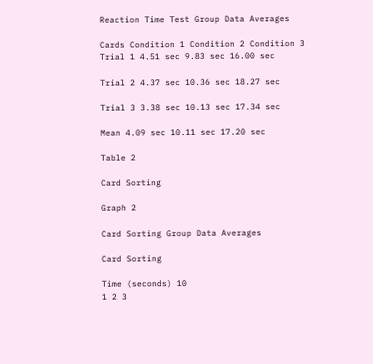Reaction Time Test Group Data Averages

Cards Condition 1 Condition 2 Condition 3
Trial 1 4.51 sec 9.83 sec 16.00 sec

Trial 2 4.37 sec 10.36 sec 18.27 sec

Trial 3 3.38 sec 10.13 sec 17.34 sec

Mean 4.09 sec 10.11 sec 17.20 sec

Table 2

Card Sorting

Graph 2

Card Sorting Group Data Averages

Card Sorting

Time (seconds) 10
1 2 3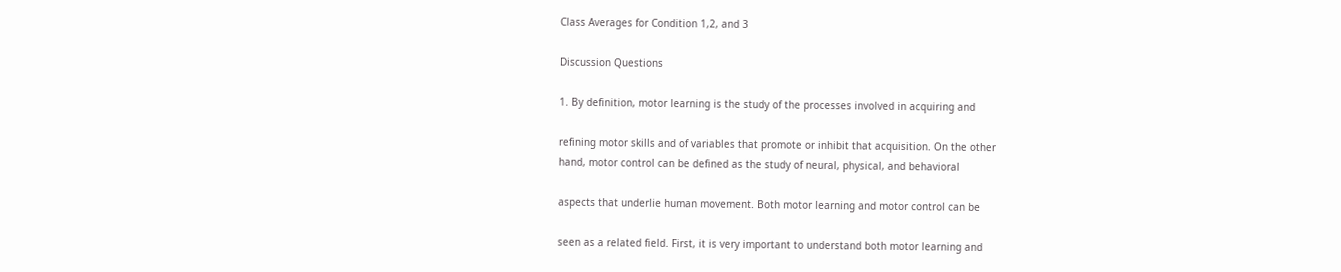Class Averages for Condition 1,2, and 3

Discussion Questions

1. By definition, motor learning is the study of the processes involved in acquiring and

refining motor skills and of variables that promote or inhibit that acquisition. On the other
hand, motor control can be defined as the study of neural, physical, and behavioral

aspects that underlie human movement. Both motor learning and motor control can be

seen as a related field. First, it is very important to understand both motor learning and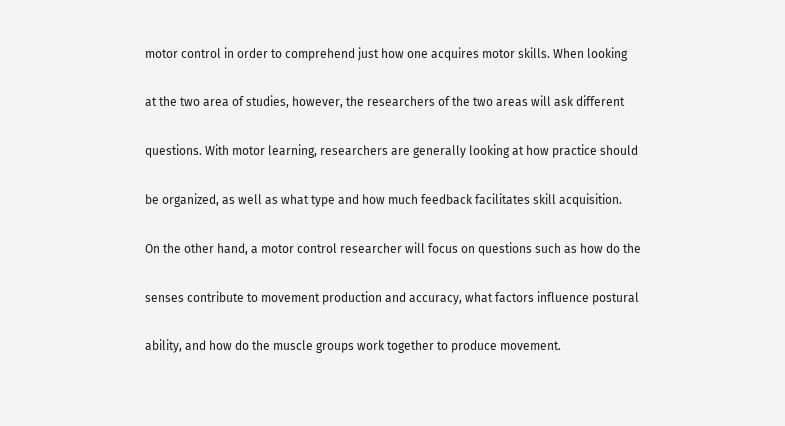motor control in order to comprehend just how one acquires motor skills. When looking

at the two area of studies, however, the researchers of the two areas will ask different

questions. With motor learning, researchers are generally looking at how practice should

be organized, as well as what type and how much feedback facilitates skill acquisition.

On the other hand, a motor control researcher will focus on questions such as how do the

senses contribute to movement production and accuracy, what factors influence postural

ability, and how do the muscle groups work together to produce movement.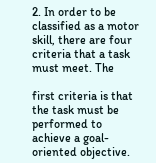2. In order to be classified as a motor skill, there are four criteria that a task must meet. The

first criteria is that the task must be performed to achieve a goal-oriented objective.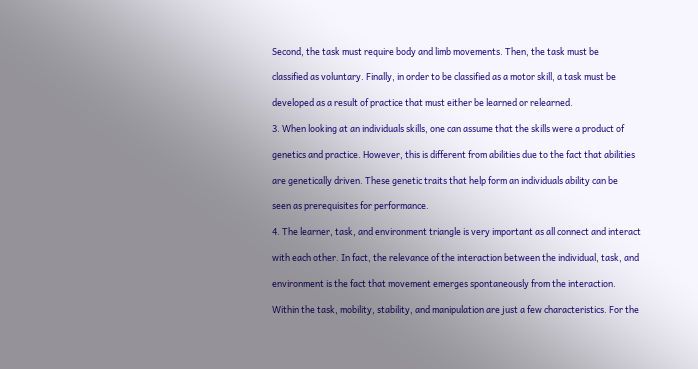Second, the task must require body and limb movements. Then, the task must be

classified as voluntary. Finally, in order to be classified as a motor skill, a task must be

developed as a result of practice that must either be learned or relearned.

3. When looking at an individuals skills, one can assume that the skills were a product of

genetics and practice. However, this is different from abilities due to the fact that abilities

are genetically driven. These genetic traits that help form an individuals ability can be

seen as prerequisites for performance.

4. The learner, task, and environment triangle is very important as all connect and interact

with each other. In fact, the relevance of the interaction between the individual, task, and

environment is the fact that movement emerges spontaneously from the interaction.

Within the task, mobility, stability, and manipulation are just a few characteristics. For the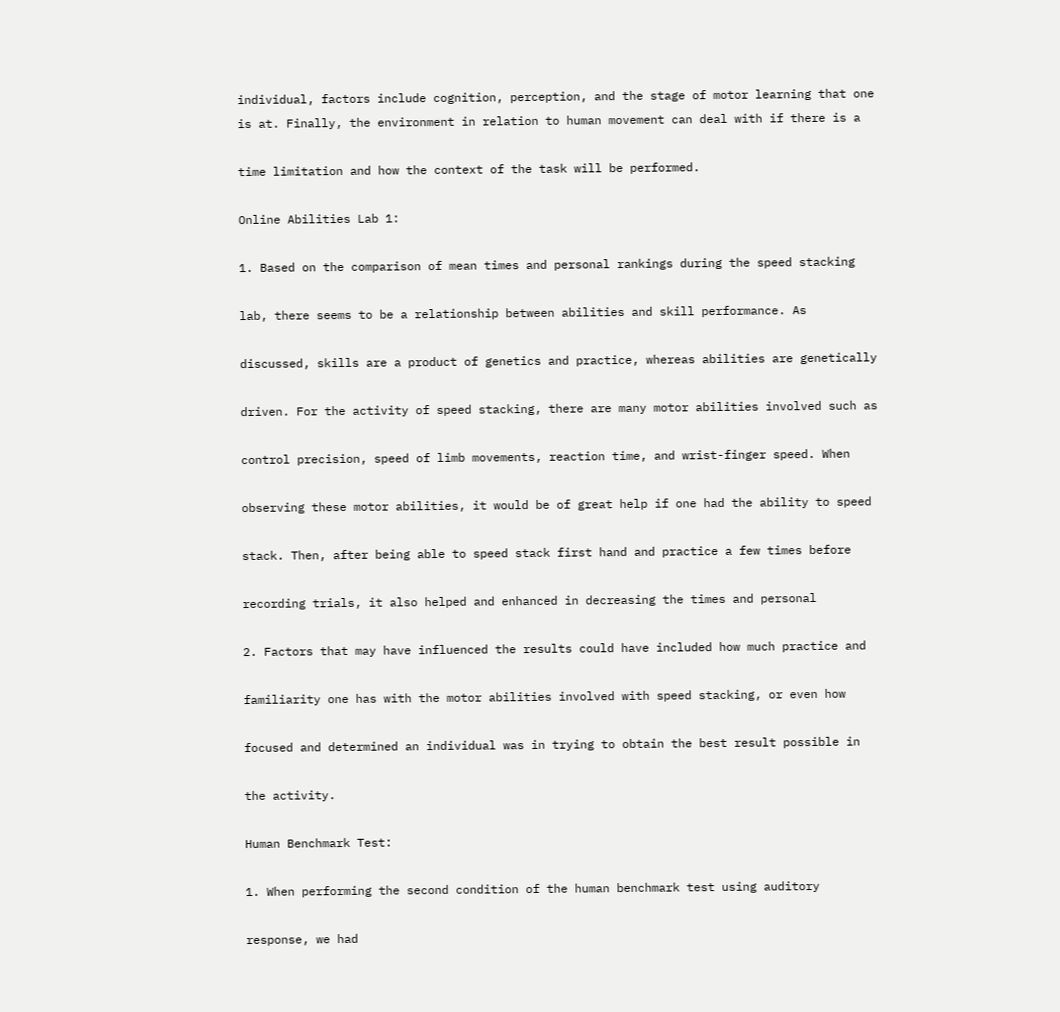individual, factors include cognition, perception, and the stage of motor learning that one
is at. Finally, the environment in relation to human movement can deal with if there is a

time limitation and how the context of the task will be performed.

Online Abilities Lab 1:

1. Based on the comparison of mean times and personal rankings during the speed stacking

lab, there seems to be a relationship between abilities and skill performance. As

discussed, skills are a product of genetics and practice, whereas abilities are genetically

driven. For the activity of speed stacking, there are many motor abilities involved such as

control precision, speed of limb movements, reaction time, and wrist-finger speed. When

observing these motor abilities, it would be of great help if one had the ability to speed

stack. Then, after being able to speed stack first hand and practice a few times before

recording trials, it also helped and enhanced in decreasing the times and personal

2. Factors that may have influenced the results could have included how much practice and

familiarity one has with the motor abilities involved with speed stacking, or even how

focused and determined an individual was in trying to obtain the best result possible in

the activity.

Human Benchmark Test:

1. When performing the second condition of the human benchmark test using auditory

response, we had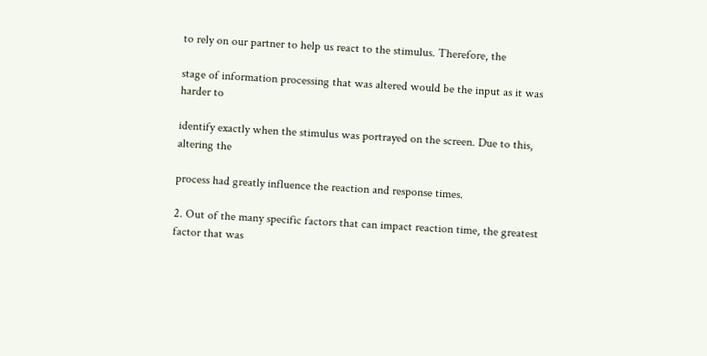to rely on our partner to help us react to the stimulus. Therefore, the

stage of information processing that was altered would be the input as it was harder to

identify exactly when the stimulus was portrayed on the screen. Due to this, altering the

process had greatly influence the reaction and response times.

2. Out of the many specific factors that can impact reaction time, the greatest factor that was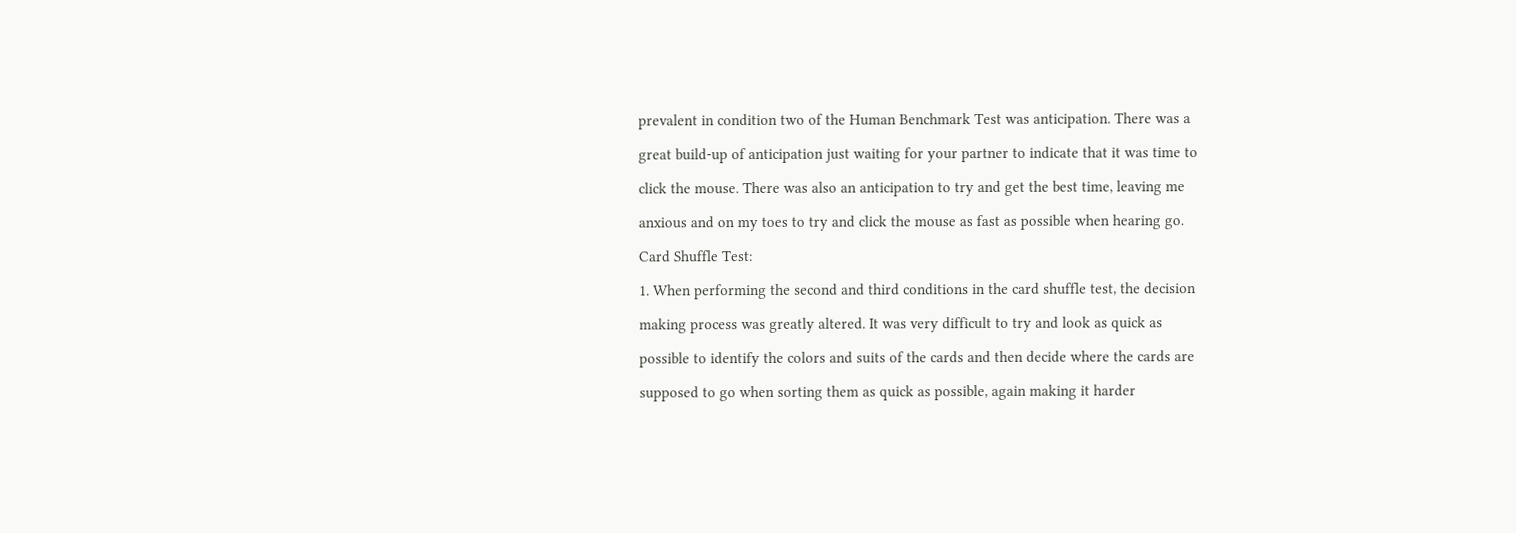prevalent in condition two of the Human Benchmark Test was anticipation. There was a

great build-up of anticipation just waiting for your partner to indicate that it was time to

click the mouse. There was also an anticipation to try and get the best time, leaving me

anxious and on my toes to try and click the mouse as fast as possible when hearing go.

Card Shuffle Test:

1. When performing the second and third conditions in the card shuffle test, the decision

making process was greatly altered. It was very difficult to try and look as quick as

possible to identify the colors and suits of the cards and then decide where the cards are

supposed to go when sorting them as quick as possible, again making it harder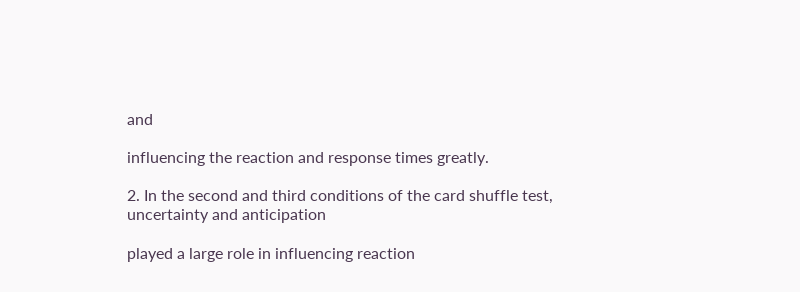and

influencing the reaction and response times greatly.

2. In the second and third conditions of the card shuffle test, uncertainty and anticipation

played a large role in influencing reaction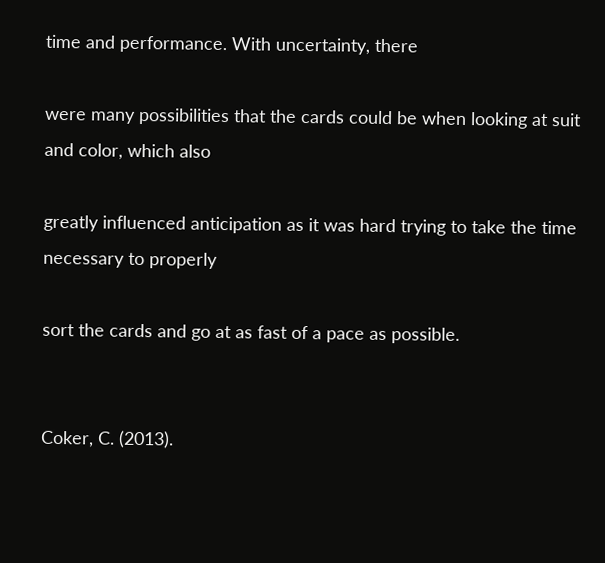time and performance. With uncertainty, there

were many possibilities that the cards could be when looking at suit and color, which also

greatly influenced anticipation as it was hard trying to take the time necessary to properly

sort the cards and go at as fast of a pace as possible.


Coker, C. (2013).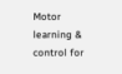Motor learning & control for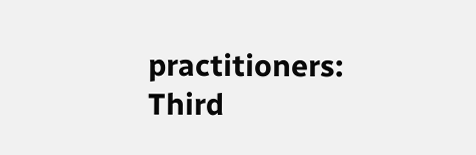practitioners: Third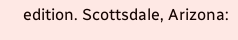edition. Scottsdale, Arizona: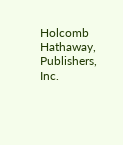Holcomb Hathaway, Publishers, Inc.